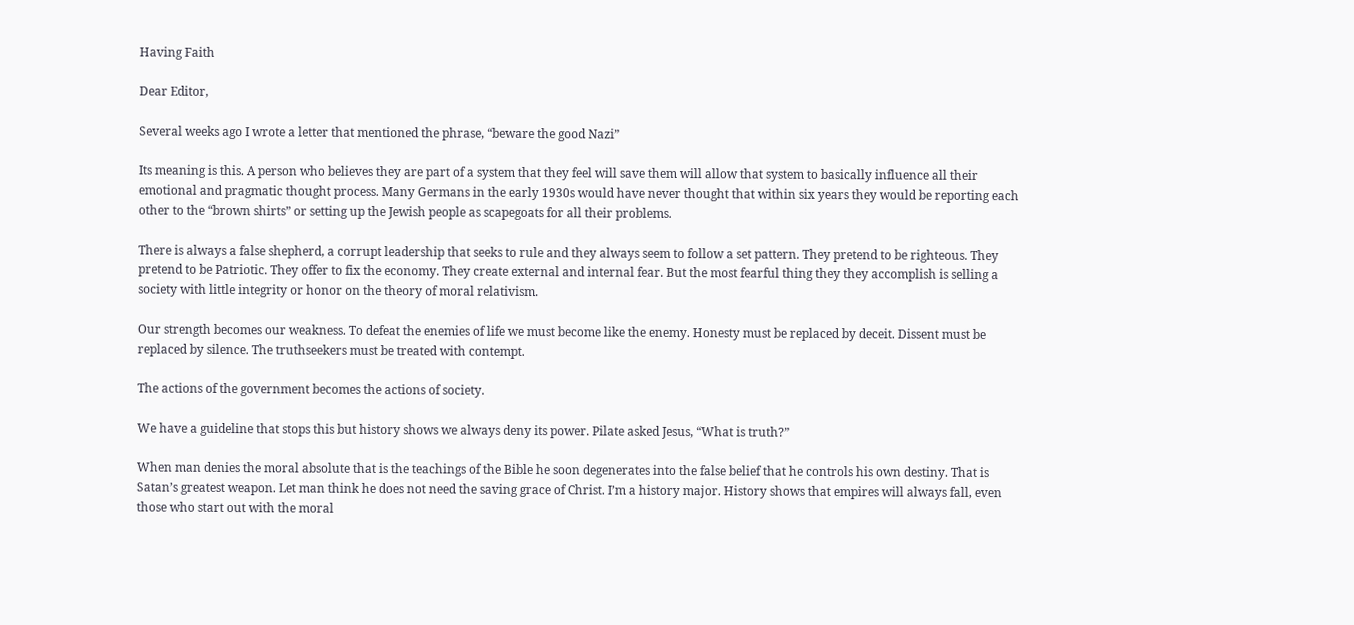Having Faith

Dear Editor,

Several weeks ago I wrote a letter that mentioned the phrase, “beware the good Nazi”

Its meaning is this. A person who believes they are part of a system that they feel will save them will allow that system to basically influence all their emotional and pragmatic thought process. Many Germans in the early 1930s would have never thought that within six years they would be reporting each other to the “brown shirts” or setting up the Jewish people as scapegoats for all their problems.

There is always a false shepherd, a corrupt leadership that seeks to rule and they always seem to follow a set pattern. They pretend to be righteous. They pretend to be Patriotic. They offer to fix the economy. They create external and internal fear. But the most fearful thing they they accomplish is selling a society with little integrity or honor on the theory of moral relativism.

Our strength becomes our weakness. To defeat the enemies of life we must become like the enemy. Honesty must be replaced by deceit. Dissent must be replaced by silence. The truthseekers must be treated with contempt.

The actions of the government becomes the actions of society.

We have a guideline that stops this but history shows we always deny its power. Pilate asked Jesus, “What is truth?”

When man denies the moral absolute that is the teachings of the Bible he soon degenerates into the false belief that he controls his own destiny. That is Satan’s greatest weapon. Let man think he does not need the saving grace of Christ. I’m a history major. History shows that empires will always fall, even those who start out with the moral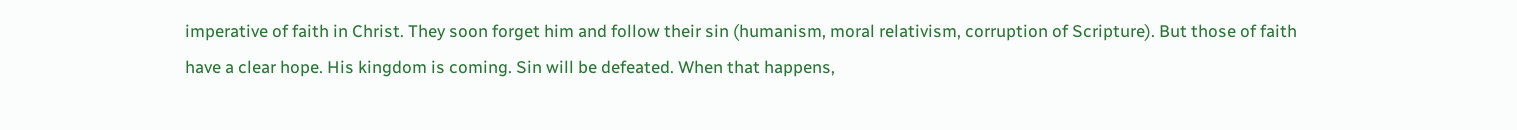imperative of faith in Christ. They soon forget him and follow their sin (humanism, moral relativism, corruption of Scripture). But those of faith have a clear hope. His kingdom is coming. Sin will be defeated. When that happens,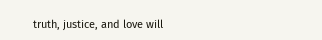truth, justice, and love will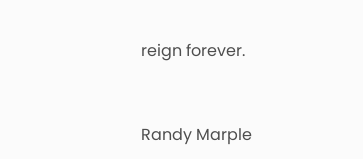reign forever.


Randy Marple